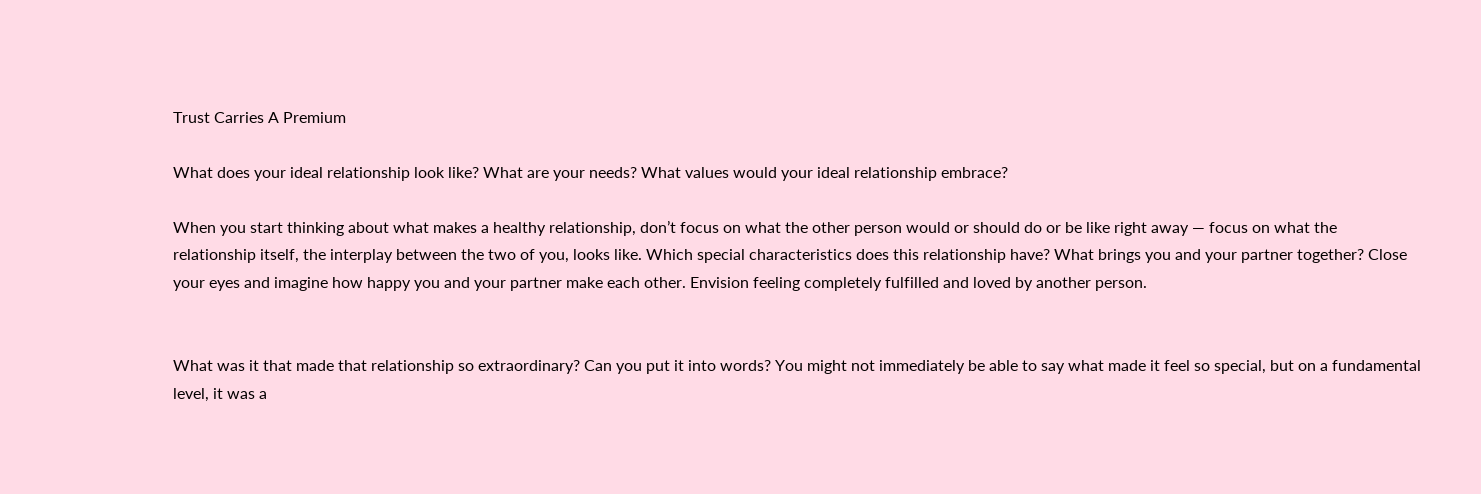Trust Carries A Premium

What does your ideal relationship look like? What are your needs? What values would your ideal relationship embrace?

When you start thinking about what makes a healthy relationship, don’t focus on what the other person would or should do or be like right away — focus on what the relationship itself, the interplay between the two of you, looks like. Which special characteristics does this relationship have? What brings you and your partner together? Close your eyes and imagine how happy you and your partner make each other. Envision feeling completely fulfilled and loved by another person.


What was it that made that relationship so extraordinary? Can you put it into words? You might not immediately be able to say what made it feel so special, but on a fundamental level, it was a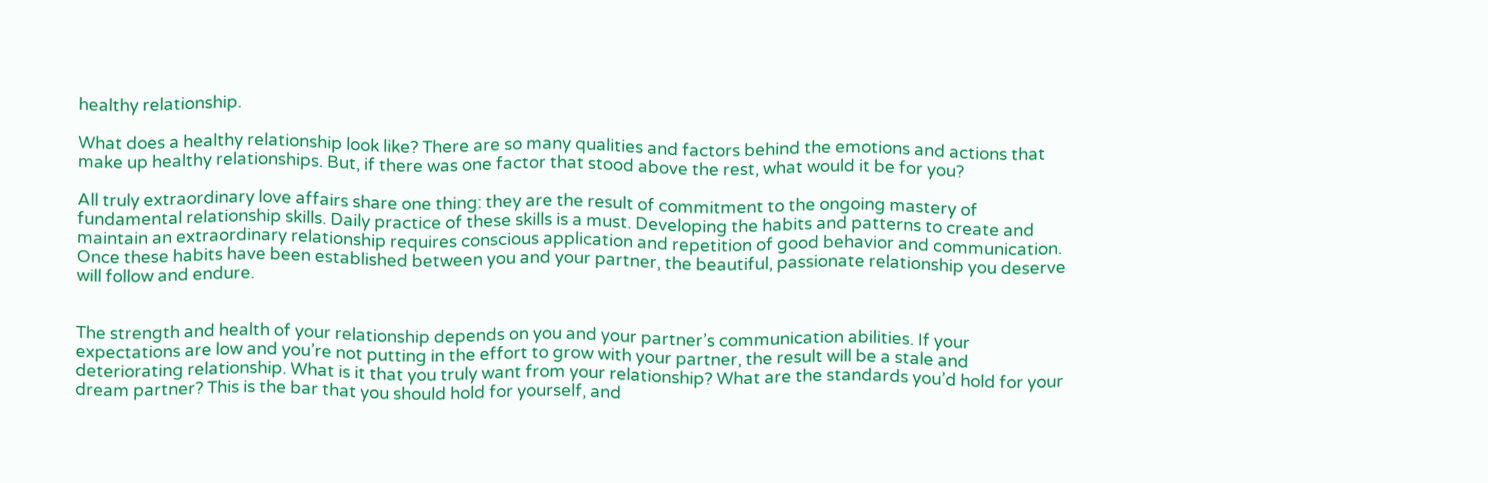healthy relationship.

What does a healthy relationship look like? There are so many qualities and factors behind the emotions and actions that make up healthy relationships. But, if there was one factor that stood above the rest, what would it be for you?

All truly extraordinary love affairs share one thing: they are the result of commitment to the ongoing mastery of fundamental relationship skills. Daily practice of these skills is a must. Developing the habits and patterns to create and maintain an extraordinary relationship requires conscious application and repetition of good behavior and communication. Once these habits have been established between you and your partner, the beautiful, passionate relationship you deserve will follow and endure.


The strength and health of your relationship depends on you and your partner’s communication abilities. If your expectations are low and you’re not putting in the effort to grow with your partner, the result will be a stale and deteriorating relationship. What is it that you truly want from your relationship? What are the standards you’d hold for your dream partner? This is the bar that you should hold for yourself, and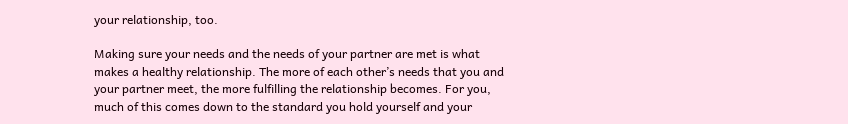your relationship, too.

Making sure your needs and the needs of your partner are met is what makes a healthy relationship. The more of each other’s needs that you and your partner meet, the more fulfilling the relationship becomes. For you, much of this comes down to the standard you hold yourself and your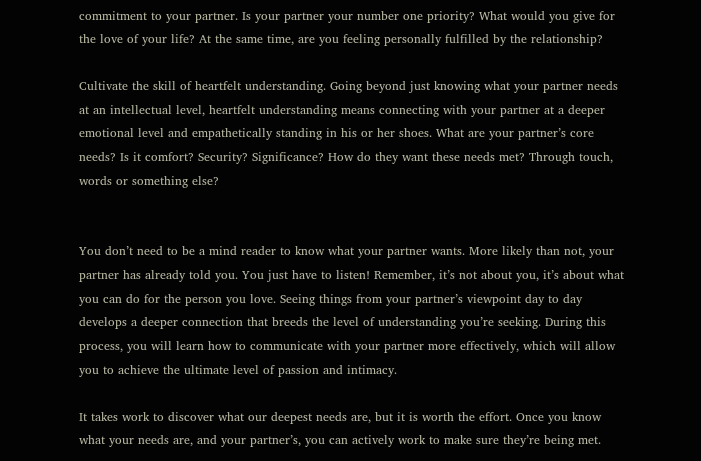commitment to your partner. Is your partner your number one priority? What would you give for the love of your life? At the same time, are you feeling personally fulfilled by the relationship?

Cultivate the skill of heartfelt understanding. Going beyond just knowing what your partner needs at an intellectual level, heartfelt understanding means connecting with your partner at a deeper emotional level and empathetically standing in his or her shoes. What are your partner’s core needs? Is it comfort? Security? Significance? How do they want these needs met? Through touch, words or something else?


You don’t need to be a mind reader to know what your partner wants. More likely than not, your partner has already told you. You just have to listen! Remember, it’s not about you, it’s about what you can do for the person you love. Seeing things from your partner’s viewpoint day to day develops a deeper connection that breeds the level of understanding you’re seeking. During this process, you will learn how to communicate with your partner more effectively, which will allow you to achieve the ultimate level of passion and intimacy.

It takes work to discover what our deepest needs are, but it is worth the effort. Once you know what your needs are, and your partner’s, you can actively work to make sure they’re being met.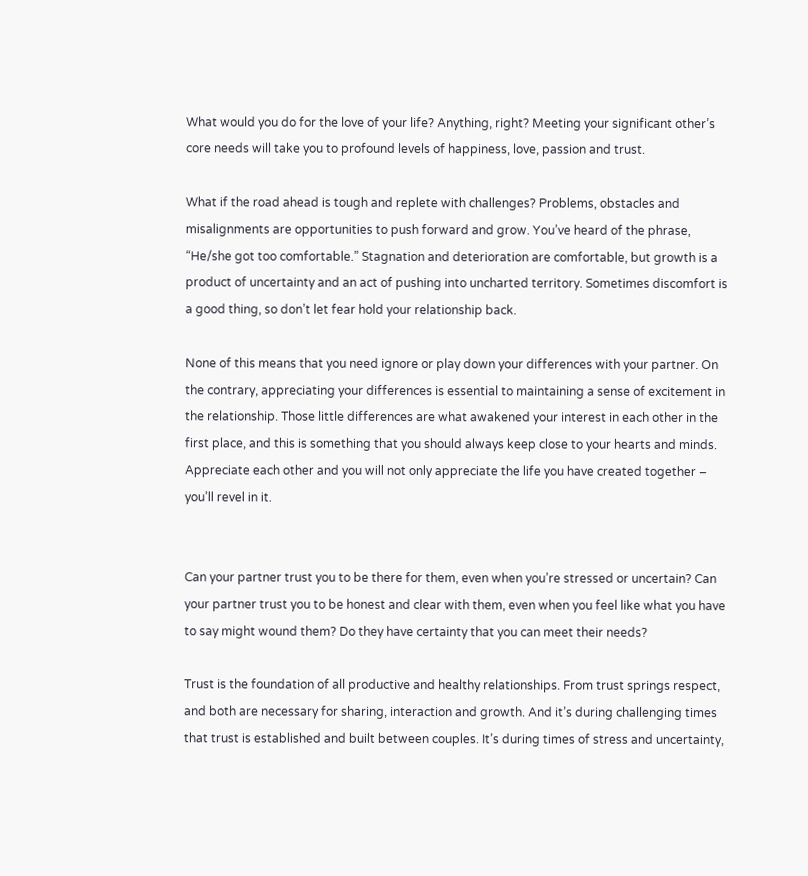What would you do for the love of your life? Anything, right? Meeting your significant other’s core needs will take you to profound levels of happiness, love, passion and trust.

What if the road ahead is tough and replete with challenges? Problems, obstacles and misalignments are opportunities to push forward and grow. You’ve heard of the phrase, “He/she got too comfortable.” Stagnation and deterioration are comfortable, but growth is a product of uncertainty and an act of pushing into uncharted territory. Sometimes discomfort is a good thing, so don’t let fear hold your relationship back.

None of this means that you need ignore or play down your differences with your partner. On the contrary, appreciating your differences is essential to maintaining a sense of excitement in the relationship. Those little differences are what awakened your interest in each other in the first place, and this is something that you should always keep close to your hearts and minds. Appreciate each other and you will not only appreciate the life you have created together – you’ll revel in it.


Can your partner trust you to be there for them, even when you’re stressed or uncertain? Can your partner trust you to be honest and clear with them, even when you feel like what you have to say might wound them? Do they have certainty that you can meet their needs?

Trust is the foundation of all productive and healthy relationships. From trust springs respect, and both are necessary for sharing, interaction and growth. And it’s during challenging times that trust is established and built between couples. It’s during times of stress and uncertainty,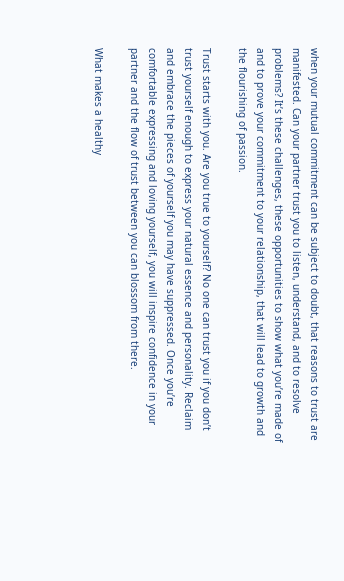when your mutual commitment can be subject to doubt, that reasons to trust are manifested. Can your partner trust you to listen, understand, and to resolve problems? It’s these challenges, these opportunities to show what you’re made of and to prove your commitment to your relationship, that will lead to growth and the flourishing of passion.

Trust starts with you. Are you true to yourself? No one can trust you if you don’t trust yourself enough to express your natural essence and personality. Reclaim and embrace the pieces of yourself you may have suppressed. Once you’re comfortable expressing and loving yourself, you will inspire confidence in your partner and the flow of trust between you can blossom from there.

What makes a healthy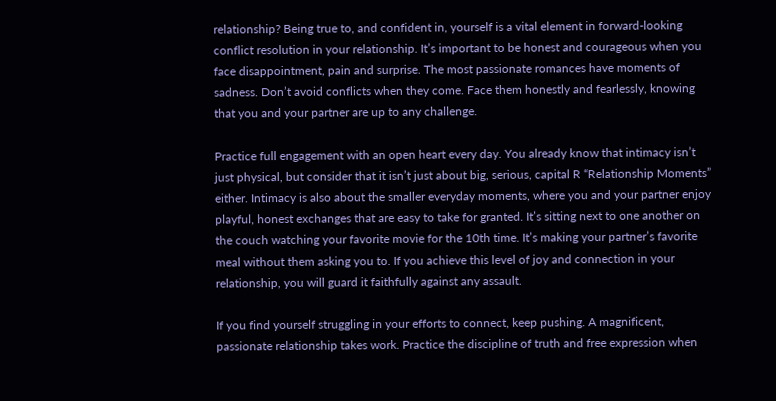relationship? Being true to, and confident in, yourself is a vital element in forward-looking conflict resolution in your relationship. It’s important to be honest and courageous when you face disappointment, pain and surprise. The most passionate romances have moments of sadness. Don’t avoid conflicts when they come. Face them honestly and fearlessly, knowing that you and your partner are up to any challenge.

Practice full engagement with an open heart every day. You already know that intimacy isn’t just physical, but consider that it isn’t just about big, serious, capital R “Relationship Moments” either. Intimacy is also about the smaller everyday moments, where you and your partner enjoy playful, honest exchanges that are easy to take for granted. It’s sitting next to one another on the couch watching your favorite movie for the 10th time. It’s making your partner’s favorite meal without them asking you to. If you achieve this level of joy and connection in your relationship, you will guard it faithfully against any assault.

If you find yourself struggling in your efforts to connect, keep pushing. A magnificent, passionate relationship takes work. Practice the discipline of truth and free expression when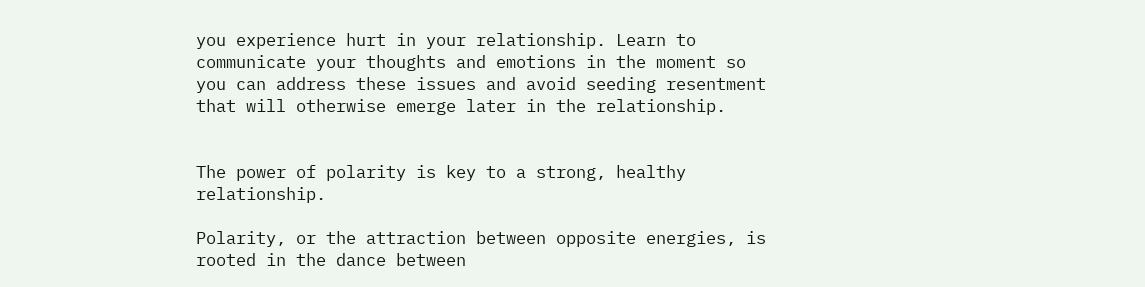you experience hurt in your relationship. Learn to communicate your thoughts and emotions in the moment so you can address these issues and avoid seeding resentment that will otherwise emerge later in the relationship.


The power of polarity is key to a strong, healthy relationship.

Polarity, or the attraction between opposite energies, is rooted in the dance between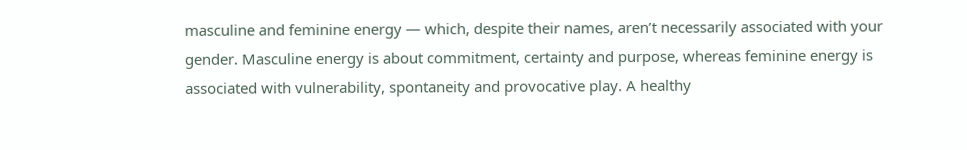masculine and feminine energy — which, despite their names, aren’t necessarily associated with your gender. Masculine energy is about commitment, certainty and purpose, whereas feminine energy is associated with vulnerability, spontaneity and provocative play. A healthy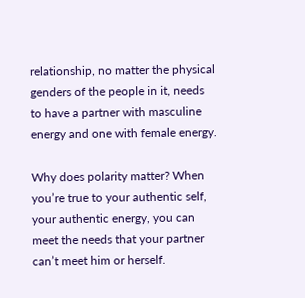relationship, no matter the physical genders of the people in it, needs to have a partner with masculine energy and one with female energy.

Why does polarity matter? When you’re true to your authentic self, your authentic energy, you can meet the needs that your partner can’t meet him or herself.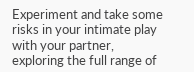Experiment and take some risks in your intimate play with your partner, exploring the full range of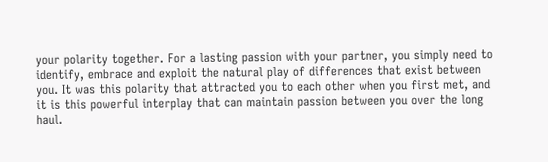your polarity together. For a lasting passion with your partner, you simply need to identify, embrace and exploit the natural play of differences that exist between you. It was this polarity that attracted you to each other when you first met, and it is this powerful interplay that can maintain passion between you over the long haul.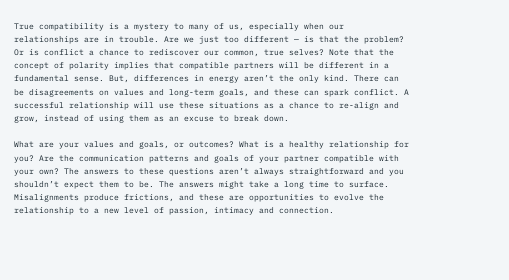True compatibility is a mystery to many of us, especially when our relationships are in trouble. Are we just too different — is that the problem? Or is conflict a chance to rediscover our common, true selves? Note that the concept of polarity implies that compatible partners will be different in a fundamental sense. But, differences in energy aren’t the only kind. There can be disagreements on values and long-term goals, and these can spark conflict. A successful relationship will use these situations as a chance to re-align and grow, instead of using them as an excuse to break down.

What are your values and goals, or outcomes? What is a healthy relationship for you? Are the communication patterns and goals of your partner compatible with your own? The answers to these questions aren’t always straightforward and you shouldn’t expect them to be. The answers might take a long time to surface. Misalignments produce frictions, and these are opportunities to evolve the relationship to a new level of passion, intimacy and connection.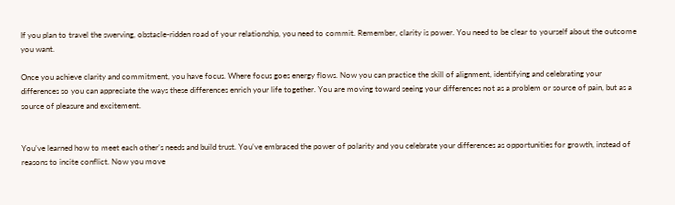If you plan to travel the swerving, obstacle-ridden road of your relationship, you need to commit. Remember, clarity is power. You need to be clear to yourself about the outcome you want.

Once you achieve clarity and commitment, you have focus. Where focus goes energy flows. Now you can practice the skill of alignment, identifying and celebrating your differences so you can appreciate the ways these differences enrich your life together. You are moving toward seeing your differences not as a problem or source of pain, but as a source of pleasure and excitement.


You’ve learned how to meet each other’s needs and build trust. You’ve embraced the power of polarity and you celebrate your differences as opportunities for growth, instead of reasons to incite conflict. Now you move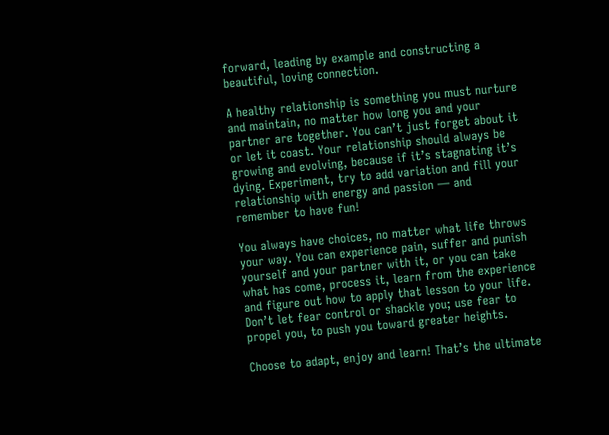forward, leading by example and constructing a beautiful, loving connection.

A healthy relationship is something you must nurture and maintain, no matter how long you and your partner are together. You can’t just forget about it or let it coast. Your relationship should always be growing and evolving, because if it’s stagnating it’s dying. Experiment, try to add variation and fill your relationship with energy and passion — and remember to have fun!

You always have choices, no matter what life throws your way. You can experience pain, suffer and punish yourself and your partner with it, or you can take what has come, process it, learn from the experience and figure out how to apply that lesson to your life. Don’t let fear control or shackle you; use fear to propel you, to push you toward greater heights.

Choose to adapt, enjoy and learn! That’s the ultimate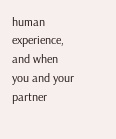human experience, and when you and your partner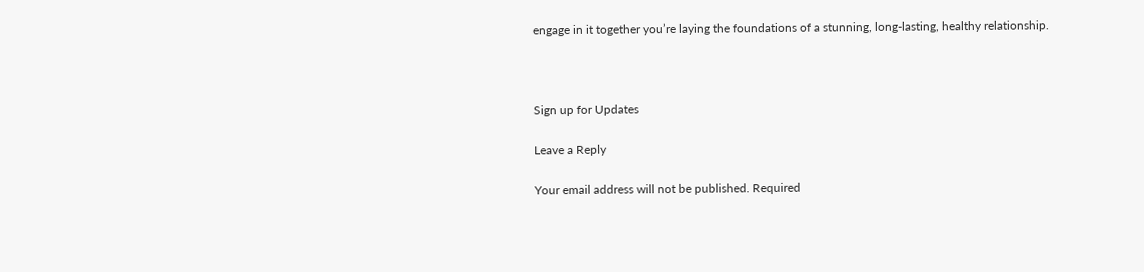engage in it together you’re laying the foundations of a stunning, long-lasting, healthy relationship.



Sign up for Updates

Leave a Reply

Your email address will not be published. Required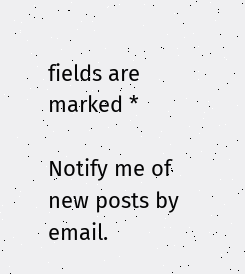fields are marked *

Notify me of new posts by email.